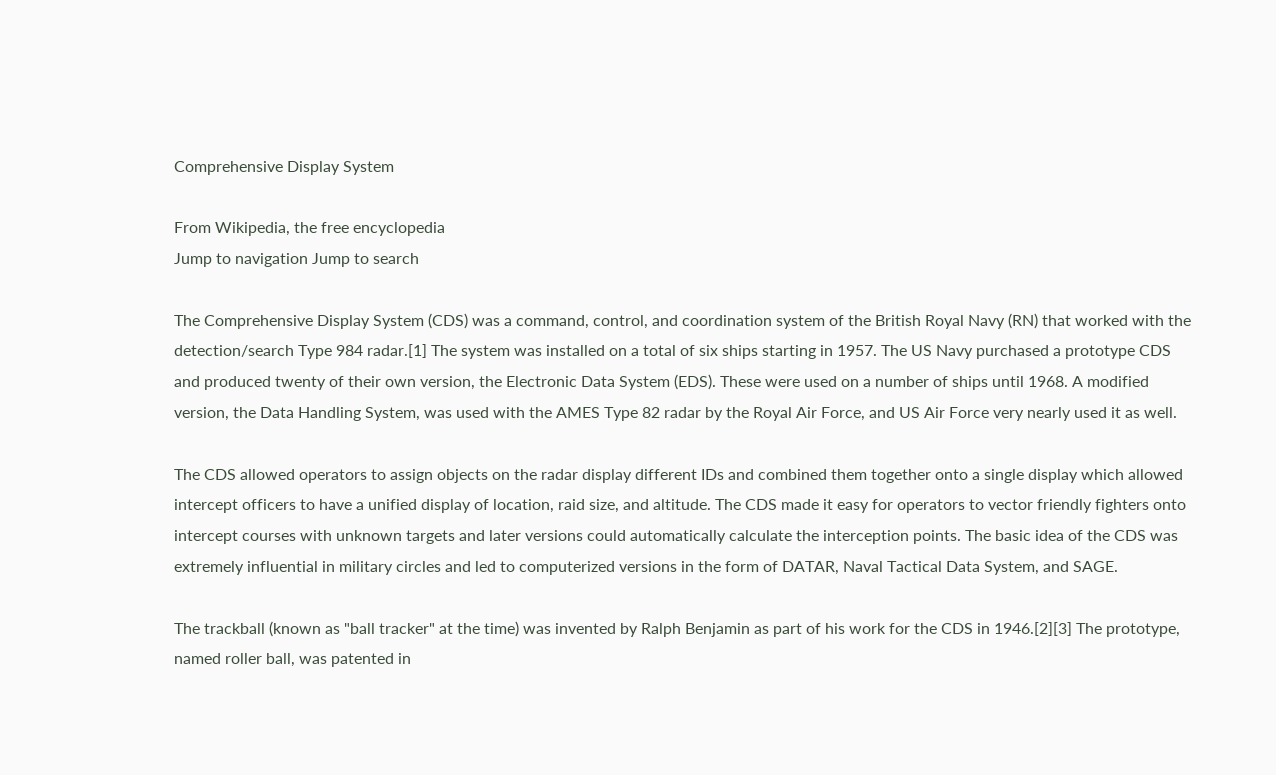Comprehensive Display System

From Wikipedia, the free encyclopedia
Jump to navigation Jump to search

The Comprehensive Display System (CDS) was a command, control, and coordination system of the British Royal Navy (RN) that worked with the detection/search Type 984 radar.[1] The system was installed on a total of six ships starting in 1957. The US Navy purchased a prototype CDS and produced twenty of their own version, the Electronic Data System (EDS). These were used on a number of ships until 1968. A modified version, the Data Handling System, was used with the AMES Type 82 radar by the Royal Air Force, and US Air Force very nearly used it as well.

The CDS allowed operators to assign objects on the radar display different IDs and combined them together onto a single display which allowed intercept officers to have a unified display of location, raid size, and altitude. The CDS made it easy for operators to vector friendly fighters onto intercept courses with unknown targets and later versions could automatically calculate the interception points. The basic idea of the CDS was extremely influential in military circles and led to computerized versions in the form of DATAR, Naval Tactical Data System, and SAGE.

The trackball (known as "ball tracker" at the time) was invented by Ralph Benjamin as part of his work for the CDS in 1946.[2][3] The prototype, named roller ball, was patented in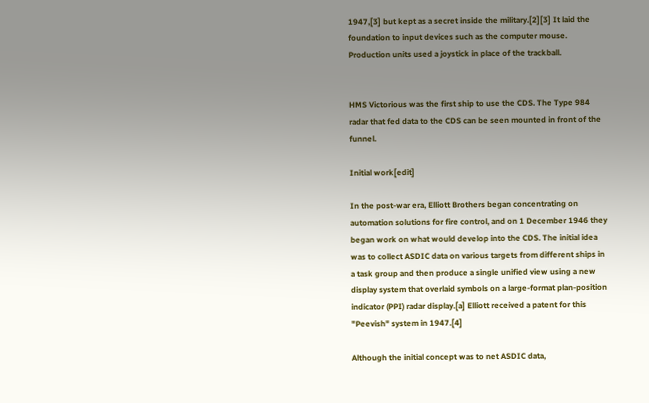1947,[3] but kept as a secret inside the military.[2][3] It laid the foundation to input devices such as the computer mouse. Production units used a joystick in place of the trackball.


HMS Victorious was the first ship to use the CDS. The Type 984 radar that fed data to the CDS can be seen mounted in front of the funnel.

Initial work[edit]

In the post-war era, Elliott Brothers began concentrating on automation solutions for fire control, and on 1 December 1946 they began work on what would develop into the CDS. The initial idea was to collect ASDIC data on various targets from different ships in a task group and then produce a single unified view using a new display system that overlaid symbols on a large-format plan-position indicator (PPI) radar display.[a] Elliott received a patent for this "Peevish" system in 1947.[4]

Although the initial concept was to net ASDIC data,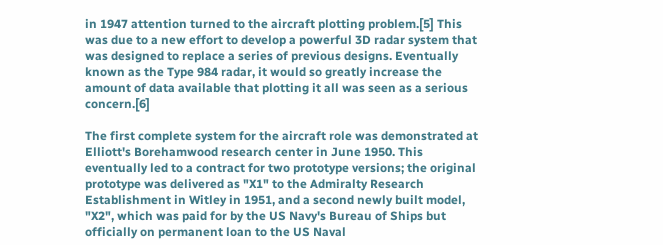in 1947 attention turned to the aircraft plotting problem.[5] This was due to a new effort to develop a powerful 3D radar system that was designed to replace a series of previous designs. Eventually known as the Type 984 radar, it would so greatly increase the amount of data available that plotting it all was seen as a serious concern.[6]

The first complete system for the aircraft role was demonstrated at Elliott's Borehamwood research center in June 1950. This eventually led to a contract for two prototype versions; the original prototype was delivered as "X1" to the Admiralty Research Establishment in Witley in 1951, and a second newly built model, "X2", which was paid for by the US Navy's Bureau of Ships but officially on permanent loan to the US Naval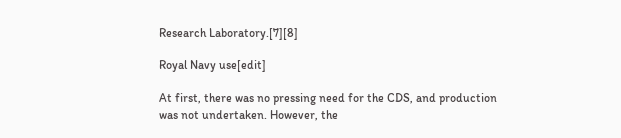Research Laboratory.[7][8]

Royal Navy use[edit]

At first, there was no pressing need for the CDS, and production was not undertaken. However, the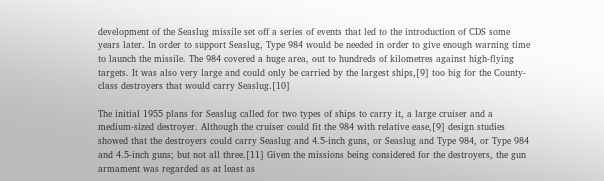development of the Seaslug missile set off a series of events that led to the introduction of CDS some years later. In order to support Seaslug, Type 984 would be needed in order to give enough warning time to launch the missile. The 984 covered a huge area, out to hundreds of kilometres against high-flying targets. It was also very large and could only be carried by the largest ships,[9] too big for the County-class destroyers that would carry Seaslug.[10]

The initial 1955 plans for Seaslug called for two types of ships to carry it, a large cruiser and a medium-sized destroyer. Although the cruiser could fit the 984 with relative ease,[9] design studies showed that the destroyers could carry Seaslug and 4.5-inch guns, or Seaslug and Type 984, or Type 984 and 4.5-inch guns; but not all three.[11] Given the missions being considered for the destroyers, the gun armament was regarded as at least as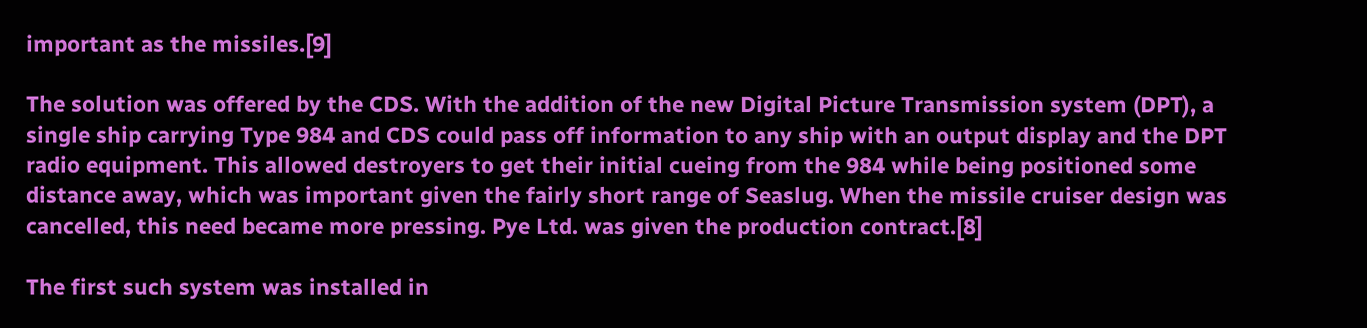important as the missiles.[9]

The solution was offered by the CDS. With the addition of the new Digital Picture Transmission system (DPT), a single ship carrying Type 984 and CDS could pass off information to any ship with an output display and the DPT radio equipment. This allowed destroyers to get their initial cueing from the 984 while being positioned some distance away, which was important given the fairly short range of Seaslug. When the missile cruiser design was cancelled, this need became more pressing. Pye Ltd. was given the production contract.[8]

The first such system was installed in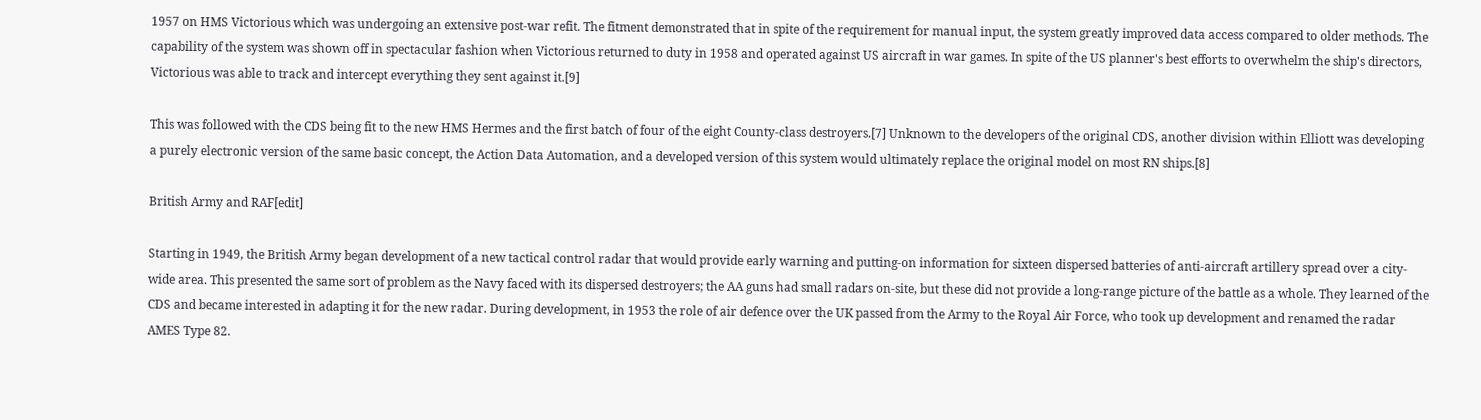1957 on HMS Victorious which was undergoing an extensive post-war refit. The fitment demonstrated that in spite of the requirement for manual input, the system greatly improved data access compared to older methods. The capability of the system was shown off in spectacular fashion when Victorious returned to duty in 1958 and operated against US aircraft in war games. In spite of the US planner's best efforts to overwhelm the ship's directors, Victorious was able to track and intercept everything they sent against it.[9]

This was followed with the CDS being fit to the new HMS Hermes and the first batch of four of the eight County-class destroyers.[7] Unknown to the developers of the original CDS, another division within Elliott was developing a purely electronic version of the same basic concept, the Action Data Automation, and a developed version of this system would ultimately replace the original model on most RN ships.[8]

British Army and RAF[edit]

Starting in 1949, the British Army began development of a new tactical control radar that would provide early warning and putting-on information for sixteen dispersed batteries of anti-aircraft artillery spread over a city-wide area. This presented the same sort of problem as the Navy faced with its dispersed destroyers; the AA guns had small radars on-site, but these did not provide a long-range picture of the battle as a whole. They learned of the CDS and became interested in adapting it for the new radar. During development, in 1953 the role of air defence over the UK passed from the Army to the Royal Air Force, who took up development and renamed the radar AMES Type 82.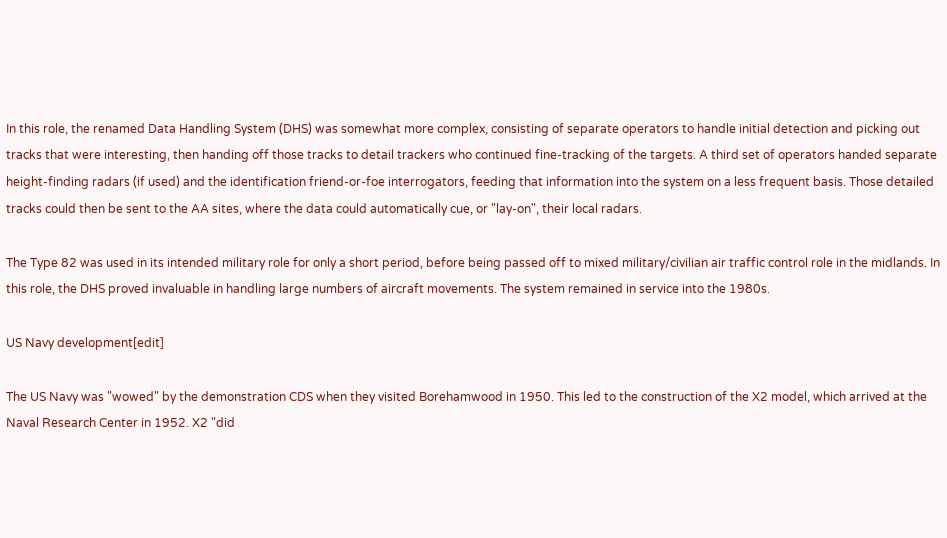In this role, the renamed Data Handling System (DHS) was somewhat more complex, consisting of separate operators to handle initial detection and picking out tracks that were interesting, then handing off those tracks to detail trackers who continued fine-tracking of the targets. A third set of operators handed separate height-finding radars (if used) and the identification friend-or-foe interrogators, feeding that information into the system on a less frequent basis. Those detailed tracks could then be sent to the AA sites, where the data could automatically cue, or "lay-on", their local radars.

The Type 82 was used in its intended military role for only a short period, before being passed off to mixed military/civilian air traffic control role in the midlands. In this role, the DHS proved invaluable in handling large numbers of aircraft movements. The system remained in service into the 1980s.

US Navy development[edit]

The US Navy was "wowed" by the demonstration CDS when they visited Borehamwood in 1950. This led to the construction of the X2 model, which arrived at the Naval Research Center in 1952. X2 "did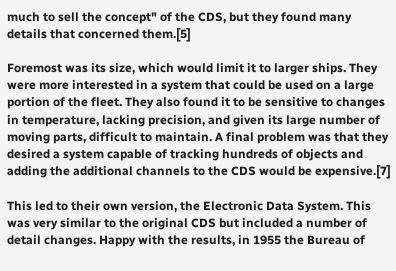much to sell the concept" of the CDS, but they found many details that concerned them.[5]

Foremost was its size, which would limit it to larger ships. They were more interested in a system that could be used on a large portion of the fleet. They also found it to be sensitive to changes in temperature, lacking precision, and given its large number of moving parts, difficult to maintain. A final problem was that they desired a system capable of tracking hundreds of objects and adding the additional channels to the CDS would be expensive.[7]

This led to their own version, the Electronic Data System. This was very similar to the original CDS but included a number of detail changes. Happy with the results, in 1955 the Bureau of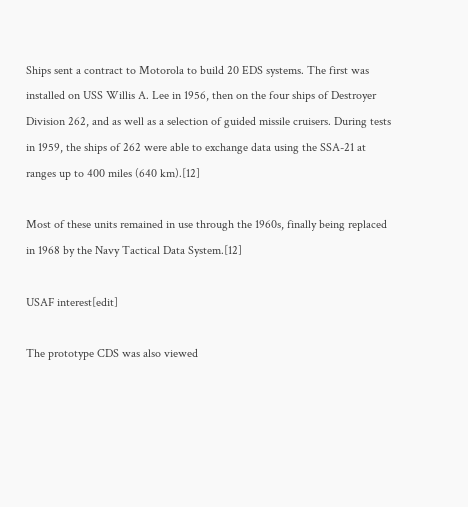Ships sent a contract to Motorola to build 20 EDS systems. The first was installed on USS Willis A. Lee in 1956, then on the four ships of Destroyer Division 262, and as well as a selection of guided missile cruisers. During tests in 1959, the ships of 262 were able to exchange data using the SSA-21 at ranges up to 400 miles (640 km).[12]

Most of these units remained in use through the 1960s, finally being replaced in 1968 by the Navy Tactical Data System.[12]

USAF interest[edit]

The prototype CDS was also viewed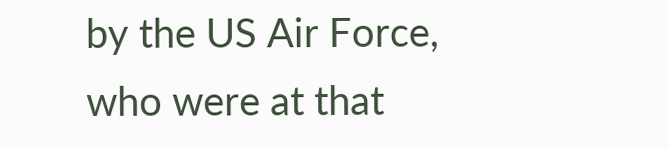by the US Air Force, who were at that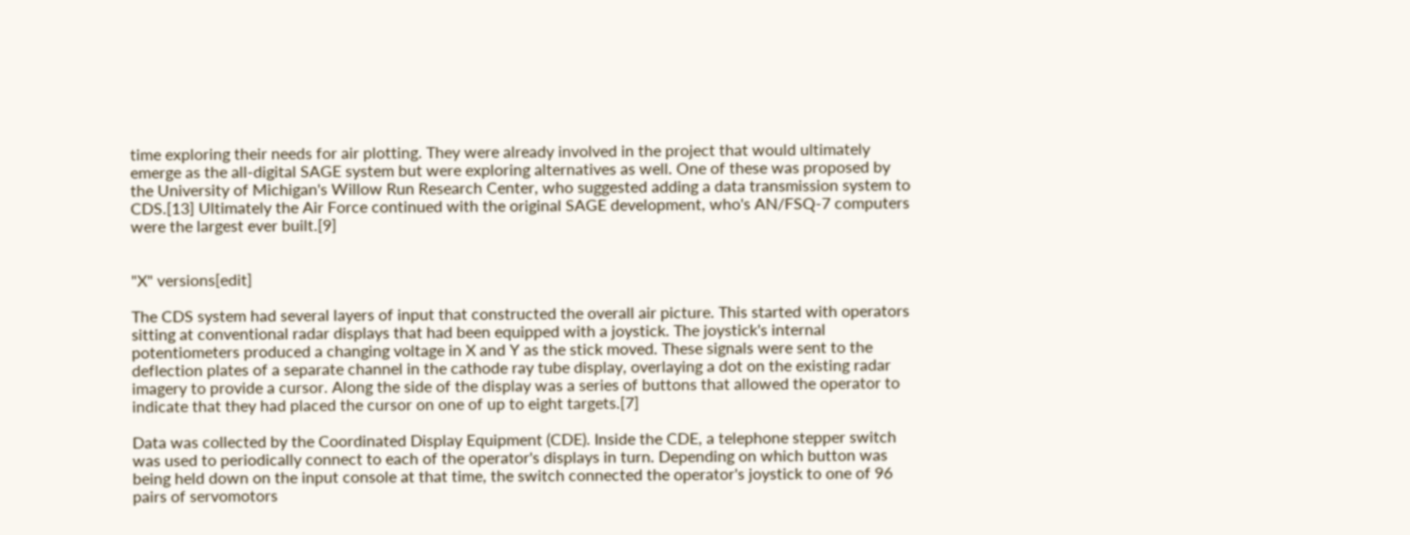time exploring their needs for air plotting. They were already involved in the project that would ultimately emerge as the all-digital SAGE system but were exploring alternatives as well. One of these was proposed by the University of Michigan's Willow Run Research Center, who suggested adding a data transmission system to CDS.[13] Ultimately the Air Force continued with the original SAGE development, who's AN/FSQ-7 computers were the largest ever built.[9]


"X" versions[edit]

The CDS system had several layers of input that constructed the overall air picture. This started with operators sitting at conventional radar displays that had been equipped with a joystick. The joystick's internal potentiometers produced a changing voltage in X and Y as the stick moved. These signals were sent to the deflection plates of a separate channel in the cathode ray tube display, overlaying a dot on the existing radar imagery to provide a cursor. Along the side of the display was a series of buttons that allowed the operator to indicate that they had placed the cursor on one of up to eight targets.[7]

Data was collected by the Coordinated Display Equipment (CDE). Inside the CDE, a telephone stepper switch was used to periodically connect to each of the operator's displays in turn. Depending on which button was being held down on the input console at that time, the switch connected the operator's joystick to one of 96 pairs of servomotors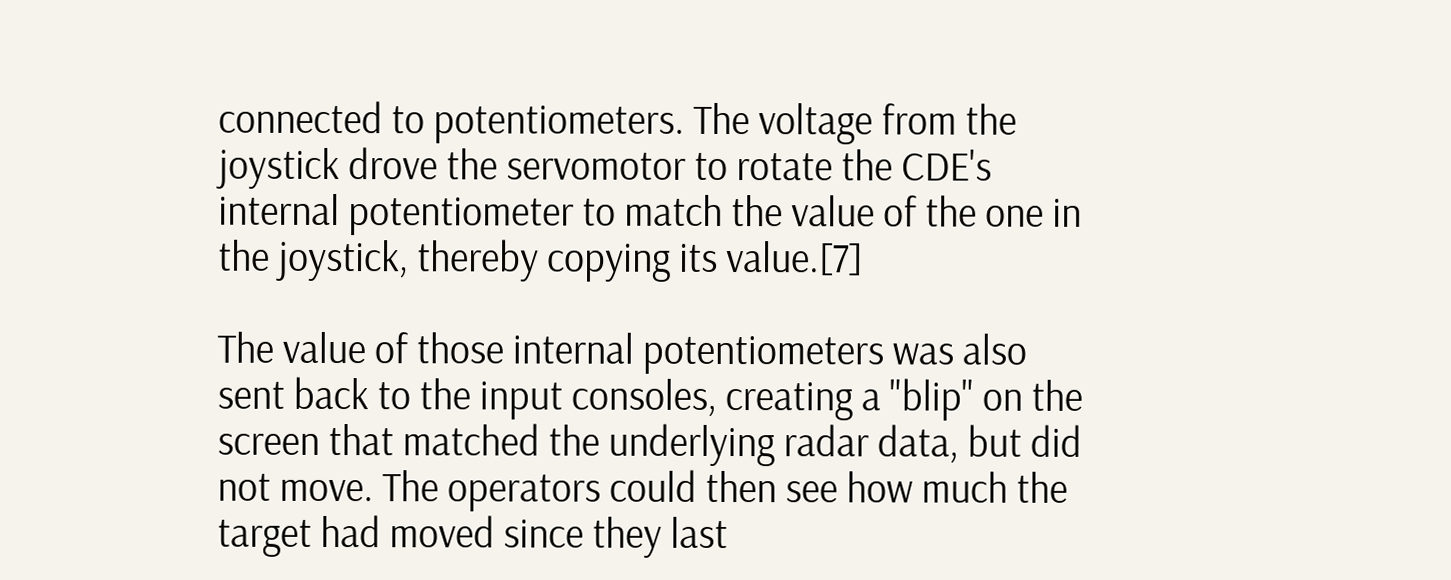connected to potentiometers. The voltage from the joystick drove the servomotor to rotate the CDE's internal potentiometer to match the value of the one in the joystick, thereby copying its value.[7]

The value of those internal potentiometers was also sent back to the input consoles, creating a "blip" on the screen that matched the underlying radar data, but did not move. The operators could then see how much the target had moved since they last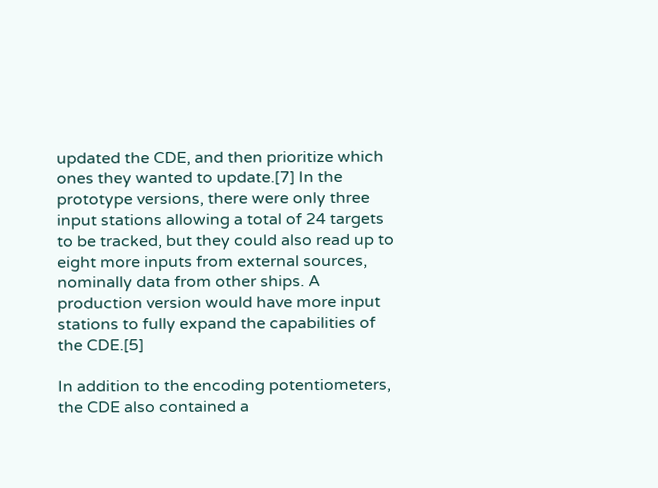updated the CDE, and then prioritize which ones they wanted to update.[7] In the prototype versions, there were only three input stations allowing a total of 24 targets to be tracked, but they could also read up to eight more inputs from external sources, nominally data from other ships. A production version would have more input stations to fully expand the capabilities of the CDE.[5]

In addition to the encoding potentiometers, the CDE also contained a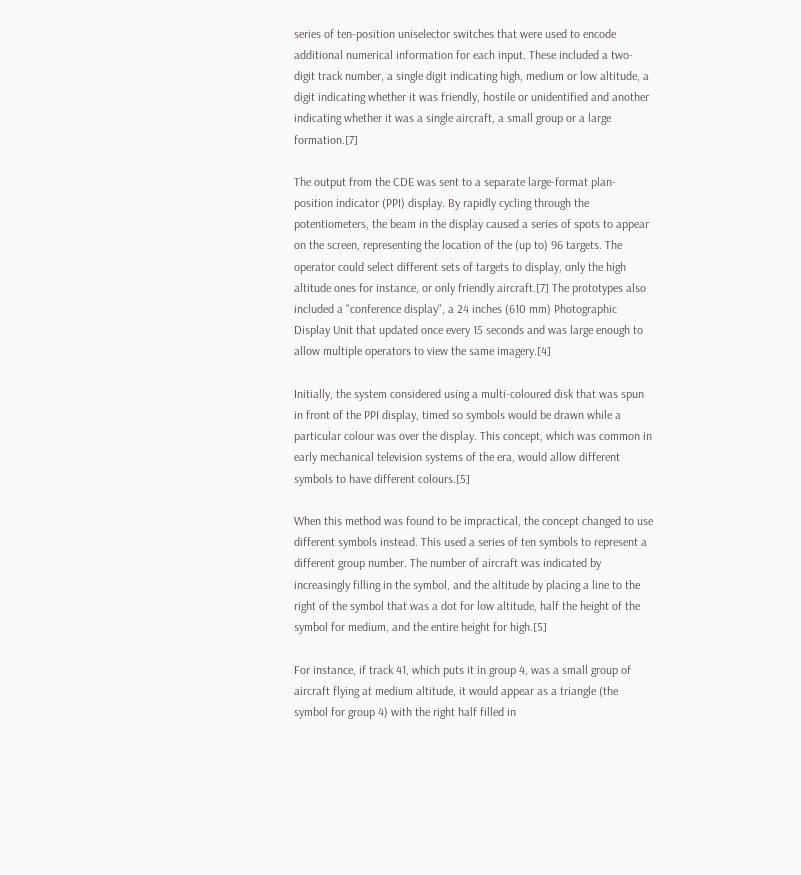series of ten-position uniselector switches that were used to encode additional numerical information for each input. These included a two-digit track number, a single digit indicating high, medium or low altitude, a digit indicating whether it was friendly, hostile or unidentified and another indicating whether it was a single aircraft, a small group or a large formation.[7]

The output from the CDE was sent to a separate large-format plan-position indicator (PPI) display. By rapidly cycling through the potentiometers, the beam in the display caused a series of spots to appear on the screen, representing the location of the (up to) 96 targets. The operator could select different sets of targets to display, only the high altitude ones for instance, or only friendly aircraft.[7] The prototypes also included a "conference display", a 24 inches (610 mm) Photographic Display Unit that updated once every 15 seconds and was large enough to allow multiple operators to view the same imagery.[4]

Initially, the system considered using a multi-coloured disk that was spun in front of the PPI display, timed so symbols would be drawn while a particular colour was over the display. This concept, which was common in early mechanical television systems of the era, would allow different symbols to have different colours.[5]

When this method was found to be impractical, the concept changed to use different symbols instead. This used a series of ten symbols to represent a different group number. The number of aircraft was indicated by increasingly filling in the symbol, and the altitude by placing a line to the right of the symbol that was a dot for low altitude, half the height of the symbol for medium, and the entire height for high.[5]

For instance, if track 41, which puts it in group 4, was a small group of aircraft flying at medium altitude, it would appear as a triangle (the symbol for group 4) with the right half filled in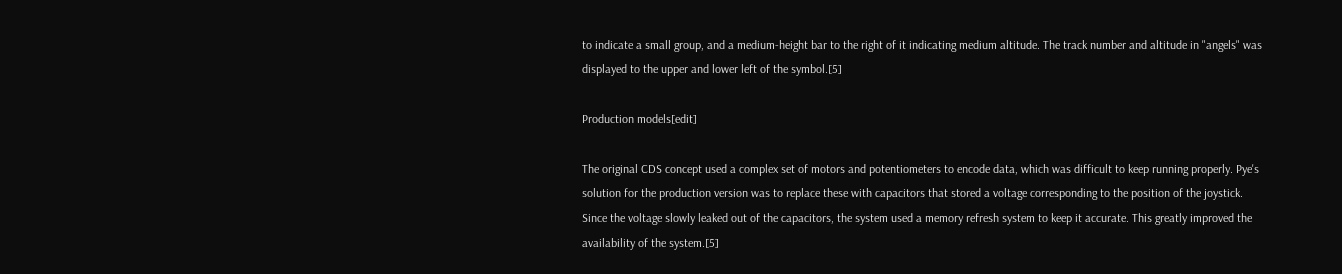to indicate a small group, and a medium-height bar to the right of it indicating medium altitude. The track number and altitude in "angels" was displayed to the upper and lower left of the symbol.[5]

Production models[edit]

The original CDS concept used a complex set of motors and potentiometers to encode data, which was difficult to keep running properly. Pye's solution for the production version was to replace these with capacitors that stored a voltage corresponding to the position of the joystick. Since the voltage slowly leaked out of the capacitors, the system used a memory refresh system to keep it accurate. This greatly improved the availability of the system.[5]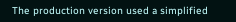The production version used a simplified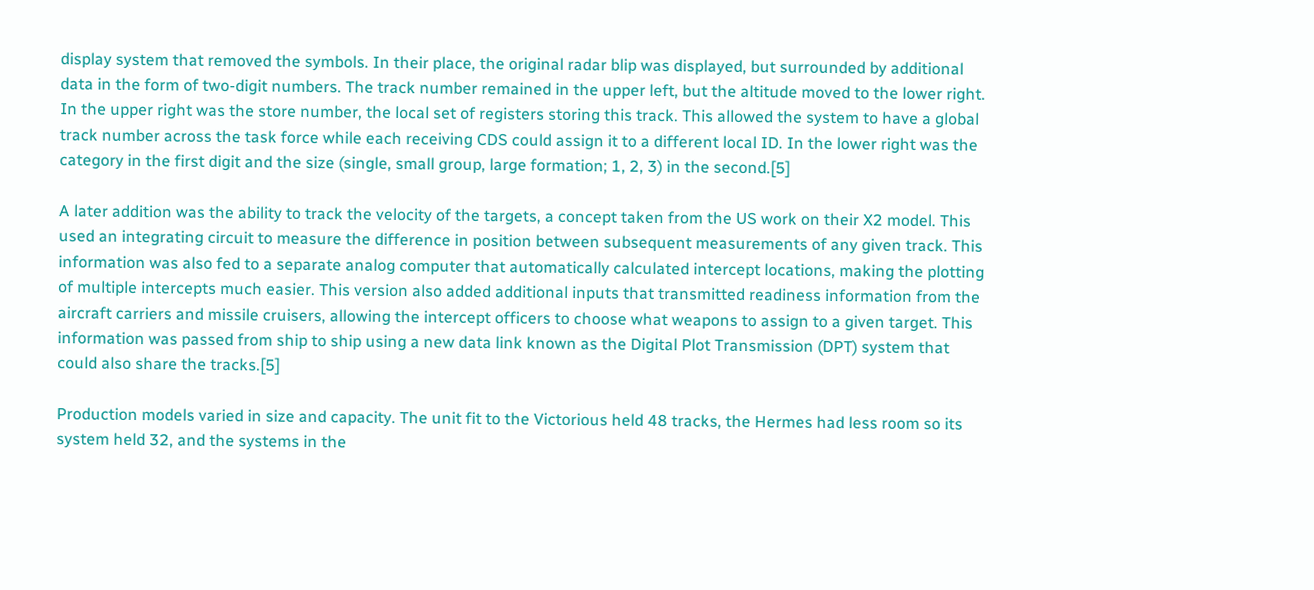display system that removed the symbols. In their place, the original radar blip was displayed, but surrounded by additional data in the form of two-digit numbers. The track number remained in the upper left, but the altitude moved to the lower right. In the upper right was the store number, the local set of registers storing this track. This allowed the system to have a global track number across the task force while each receiving CDS could assign it to a different local ID. In the lower right was the category in the first digit and the size (single, small group, large formation; 1, 2, 3) in the second.[5]

A later addition was the ability to track the velocity of the targets, a concept taken from the US work on their X2 model. This used an integrating circuit to measure the difference in position between subsequent measurements of any given track. This information was also fed to a separate analog computer that automatically calculated intercept locations, making the plotting of multiple intercepts much easier. This version also added additional inputs that transmitted readiness information from the aircraft carriers and missile cruisers, allowing the intercept officers to choose what weapons to assign to a given target. This information was passed from ship to ship using a new data link known as the Digital Plot Transmission (DPT) system that could also share the tracks.[5]

Production models varied in size and capacity. The unit fit to the Victorious held 48 tracks, the Hermes had less room so its system held 32, and the systems in the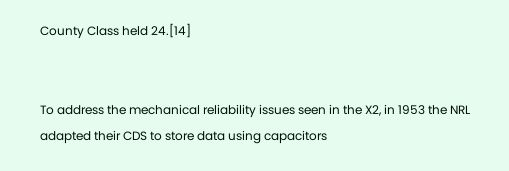County Class held 24.[14]


To address the mechanical reliability issues seen in the X2, in 1953 the NRL adapted their CDS to store data using capacitors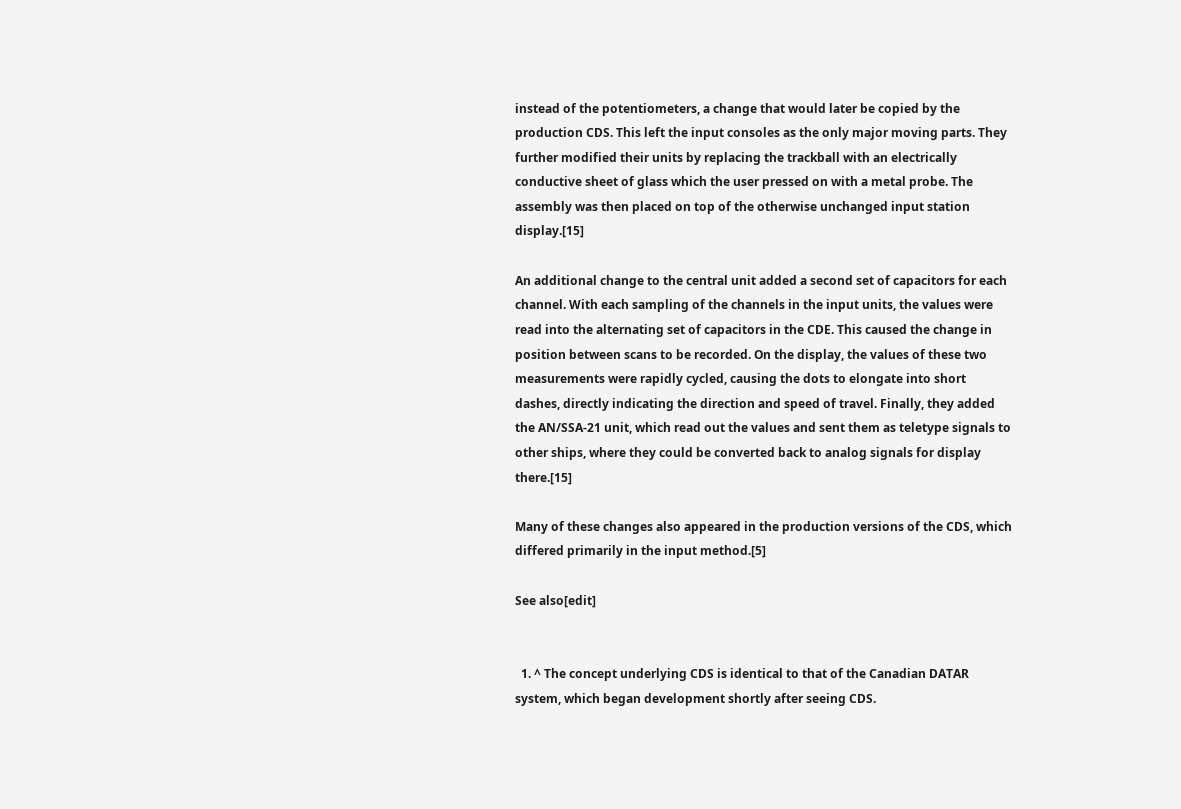instead of the potentiometers, a change that would later be copied by the production CDS. This left the input consoles as the only major moving parts. They further modified their units by replacing the trackball with an electrically conductive sheet of glass which the user pressed on with a metal probe. The assembly was then placed on top of the otherwise unchanged input station display.[15]

An additional change to the central unit added a second set of capacitors for each channel. With each sampling of the channels in the input units, the values were read into the alternating set of capacitors in the CDE. This caused the change in position between scans to be recorded. On the display, the values of these two measurements were rapidly cycled, causing the dots to elongate into short dashes, directly indicating the direction and speed of travel. Finally, they added the AN/SSA-21 unit, which read out the values and sent them as teletype signals to other ships, where they could be converted back to analog signals for display there.[15]

Many of these changes also appeared in the production versions of the CDS, which differed primarily in the input method.[5]

See also[edit]


  1. ^ The concept underlying CDS is identical to that of the Canadian DATAR system, which began development shortly after seeing CDS.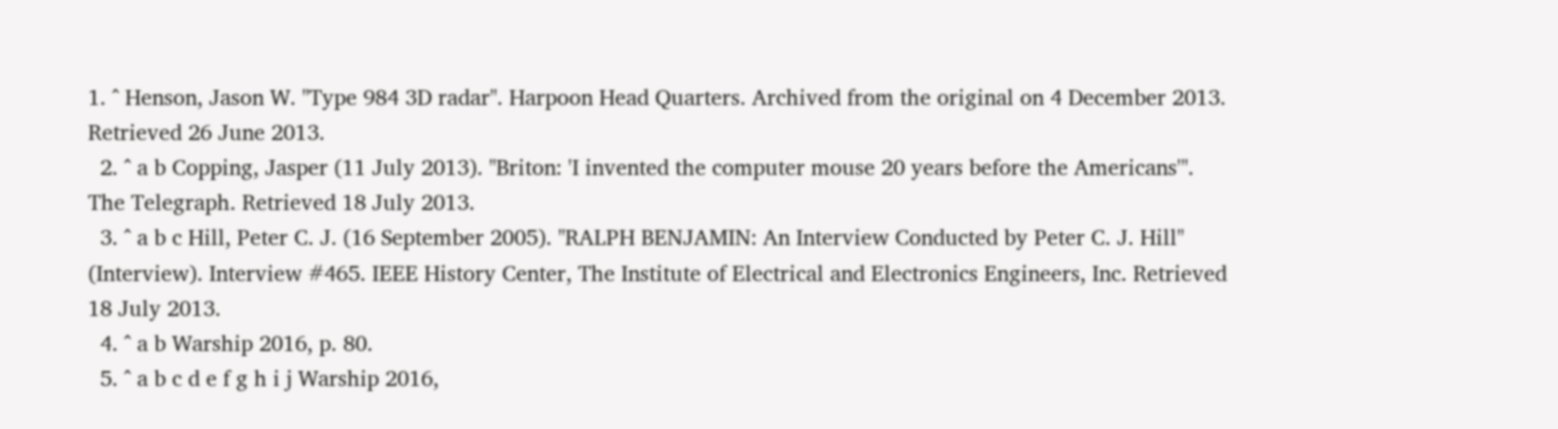1. ^ Henson, Jason W. "Type 984 3D radar". Harpoon Head Quarters. Archived from the original on 4 December 2013. Retrieved 26 June 2013.
  2. ^ a b Copping, Jasper (11 July 2013). "Briton: 'I invented the computer mouse 20 years before the Americans'". The Telegraph. Retrieved 18 July 2013.
  3. ^ a b c Hill, Peter C. J. (16 September 2005). "RALPH BENJAMIN: An Interview Conducted by Peter C. J. Hill" (Interview). Interview #465. IEEE History Center, The Institute of Electrical and Electronics Engineers, Inc. Retrieved 18 July 2013.
  4. ^ a b Warship 2016, p. 80.
  5. ^ a b c d e f g h i j Warship 2016,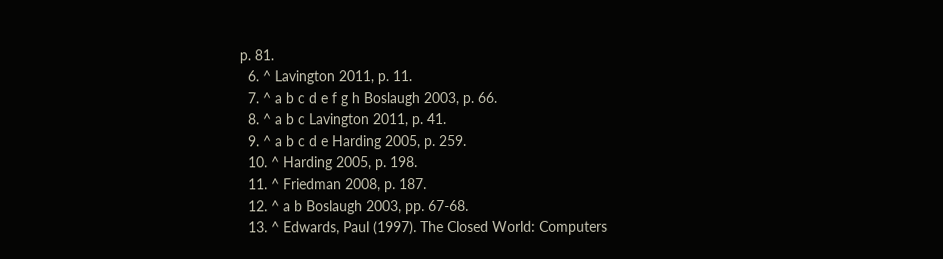p. 81.
  6. ^ Lavington 2011, p. 11.
  7. ^ a b c d e f g h Boslaugh 2003, p. 66.
  8. ^ a b c Lavington 2011, p. 41.
  9. ^ a b c d e Harding 2005, p. 259.
  10. ^ Harding 2005, p. 198.
  11. ^ Friedman 2008, p. 187.
  12. ^ a b Boslaugh 2003, pp. 67-68.
  13. ^ Edwards, Paul (1997). The Closed World: Computers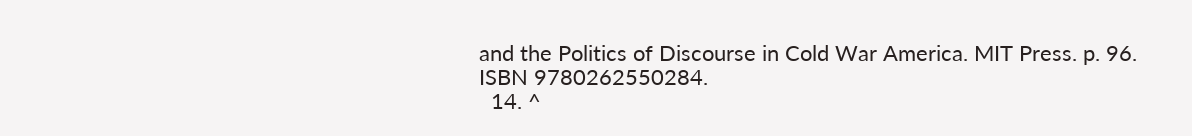and the Politics of Discourse in Cold War America. MIT Press. p. 96. ISBN 9780262550284.
  14. ^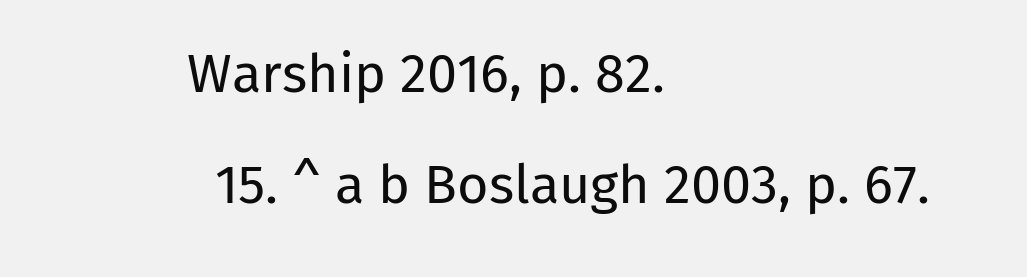Warship 2016, p. 82.
  15. ^ a b Boslaugh 2003, p. 67.